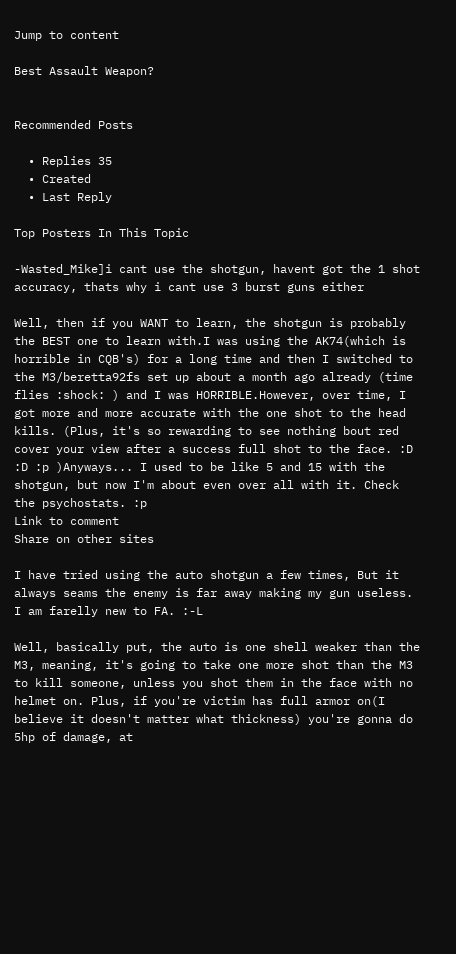Jump to content

Best Assault Weapon?


Recommended Posts

  • Replies 35
  • Created
  • Last Reply

Top Posters In This Topic

-Wasted_Mike]i cant use the shotgun, havent got the 1 shot accuracy, thats why i cant use 3 burst guns either

Well, then if you WANT to learn, the shotgun is probably the BEST one to learn with.I was using the AK74(which is horrible in CQB's) for a long time and then I switched to the M3/beretta92fs set up about a month ago already (time flies :shock: ) and I was HORRIBLE.However, over time, I got more and more accurate with the one shot to the head kills. (Plus, it's so rewarding to see nothing bout red cover your view after a success full shot to the face. :D :D :p )Anyways... I used to be like 5 and 15 with the shotgun, but now I'm about even over all with it. Check the psychostats. :p
Link to comment
Share on other sites

I have tried using the auto shotgun a few times, But it always seams the enemy is far away making my gun useless. I am farelly new to FA. :-L

Well, basically put, the auto is one shell weaker than the M3, meaning, it's going to take one more shot than the M3 to kill someone, unless you shot them in the face with no helmet on. Plus, if you're victim has full armor on(I believe it doesn't matter what thickness) you're gonna do 5hp of damage, at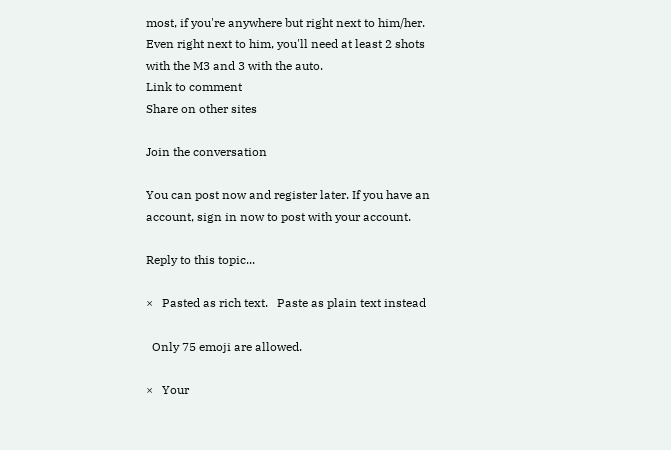most, if you're anywhere but right next to him/her. Even right next to him, you'll need at least 2 shots with the M3 and 3 with the auto.
Link to comment
Share on other sites

Join the conversation

You can post now and register later. If you have an account, sign in now to post with your account.

Reply to this topic...

×   Pasted as rich text.   Paste as plain text instead

  Only 75 emoji are allowed.

×   Your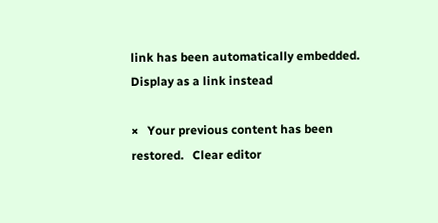link has been automatically embedded.   Display as a link instead

×   Your previous content has been restored.   Clear editor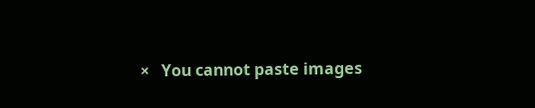×   You cannot paste images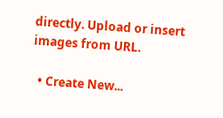directly. Upload or insert images from URL.

  • Create New...